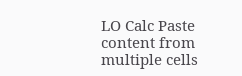LO Calc Paste content from multiple cells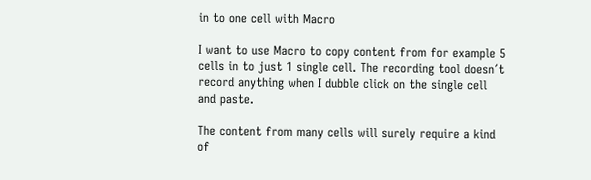in to one cell with Macro

I want to use Macro to copy content from for example 5 cells in to just 1 single cell. The recording tool doesn´t record anything when I dubble click on the single cell and paste.

The content from many cells will surely require a kind of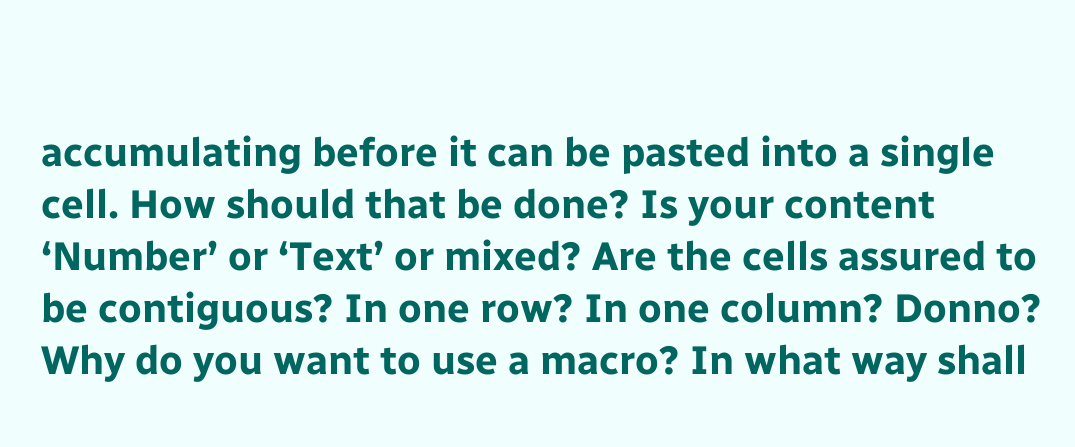accumulating before it can be pasted into a single cell. How should that be done? Is your content ‘Number’ or ‘Text’ or mixed? Are the cells assured to be contiguous? In one row? In one column? Donno?
Why do you want to use a macro? In what way shall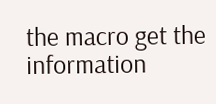the macro get the information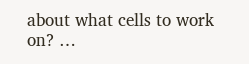about what cells to work on? …